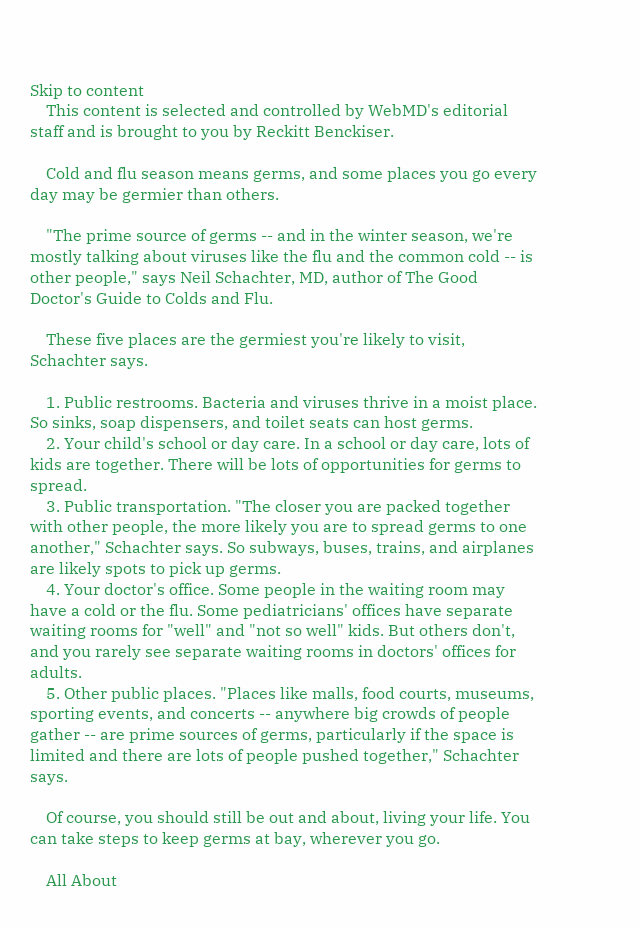Skip to content
    This content is selected and controlled by WebMD's editorial staff and is brought to you by Reckitt Benckiser.

    Cold and flu season means germs, and some places you go every day may be germier than others.

    "The prime source of germs -- and in the winter season, we're mostly talking about viruses like the flu and the common cold -- is other people," says Neil Schachter, MD, author of The Good Doctor's Guide to Colds and Flu.

    These five places are the germiest you're likely to visit, Schachter says.

    1. Public restrooms. Bacteria and viruses thrive in a moist place. So sinks, soap dispensers, and toilet seats can host germs.
    2. Your child's school or day care. In a school or day care, lots of kids are together. There will be lots of opportunities for germs to spread.
    3. Public transportation. "The closer you are packed together with other people, the more likely you are to spread germs to one another," Schachter says. So subways, buses, trains, and airplanes are likely spots to pick up germs.
    4. Your doctor's office. Some people in the waiting room may have a cold or the flu. Some pediatricians' offices have separate waiting rooms for "well" and "not so well" kids. But others don't, and you rarely see separate waiting rooms in doctors' offices for adults.
    5. Other public places. "Places like malls, food courts, museums, sporting events, and concerts -- anywhere big crowds of people gather -- are prime sources of germs, particularly if the space is limited and there are lots of people pushed together," Schachter says.

    Of course, you should still be out and about, living your life. You can take steps to keep germs at bay, wherever you go.

    All About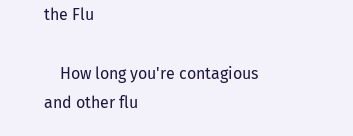the Flu

    How long you're contagious and other flu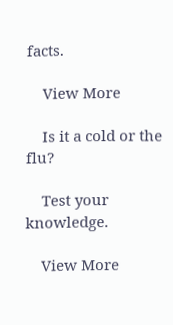facts.

    View More

    Is it a cold or the flu?

    Test your knowledge.

    View More